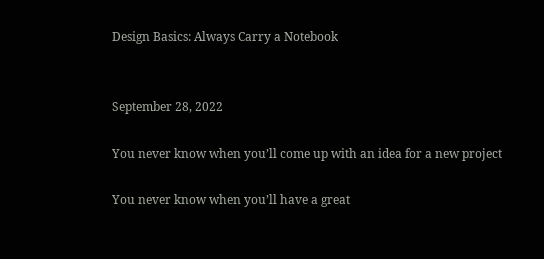Design Basics: Always Carry a Notebook


September 28, 2022

You never know when you’ll come up with an idea for a new project

You never know when you’ll have a great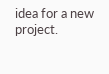idea for a new project.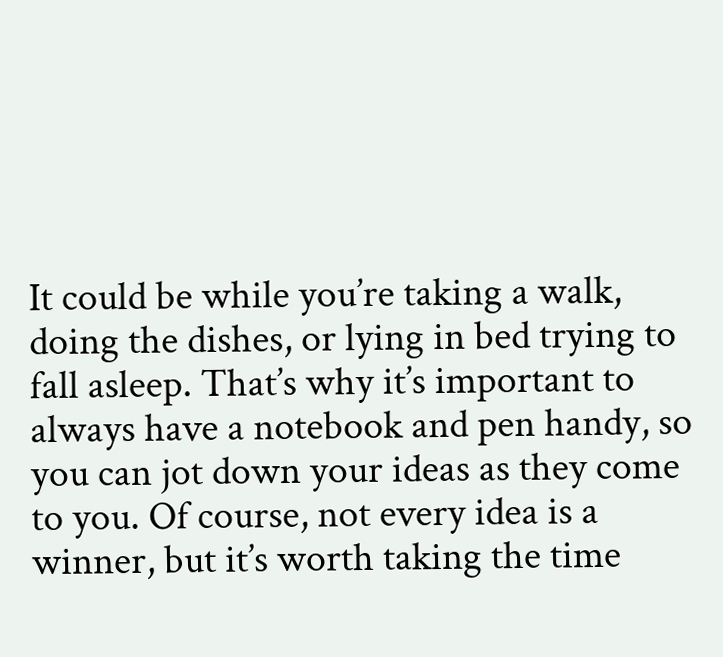It could be while you’re taking a walk, doing the dishes, or lying in bed trying to fall asleep. That’s why it’s important to always have a notebook and pen handy, so you can jot down your ideas as they come to you. Of course, not every idea is a winner, but it’s worth taking the time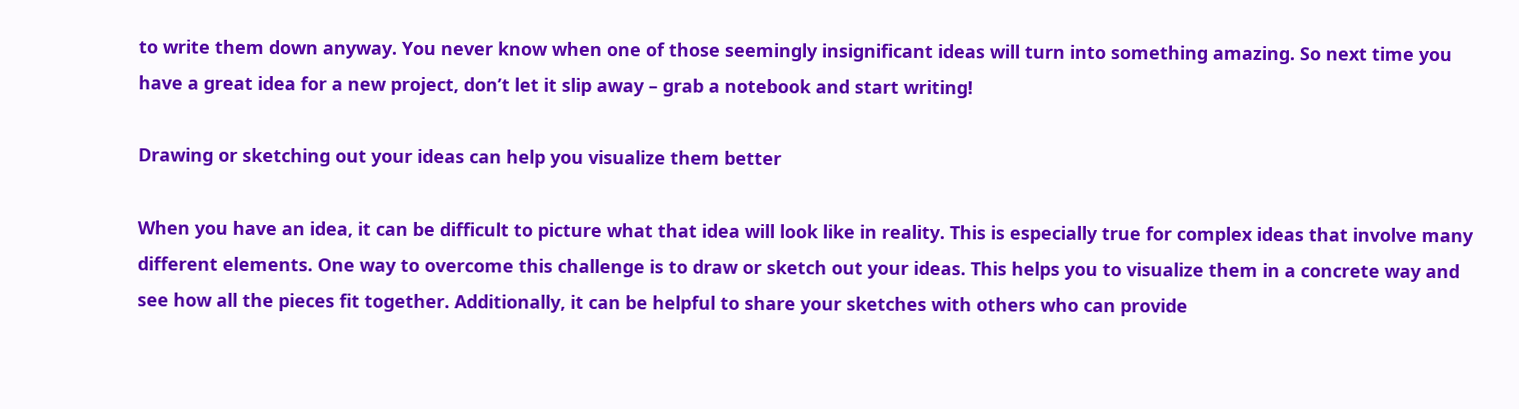to write them down anyway. You never know when one of those seemingly insignificant ideas will turn into something amazing. So next time you have a great idea for a new project, don’t let it slip away – grab a notebook and start writing!

Drawing or sketching out your ideas can help you visualize them better

When you have an idea, it can be difficult to picture what that idea will look like in reality. This is especially true for complex ideas that involve many different elements. One way to overcome this challenge is to draw or sketch out your ideas. This helps you to visualize them in a concrete way and see how all the pieces fit together. Additionally, it can be helpful to share your sketches with others who can provide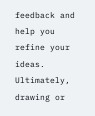feedback and help you refine your ideas. Ultimately, drawing or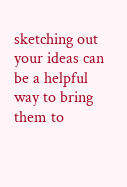sketching out your ideas can be a helpful way to bring them to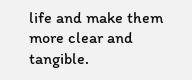life and make them more clear and tangible.